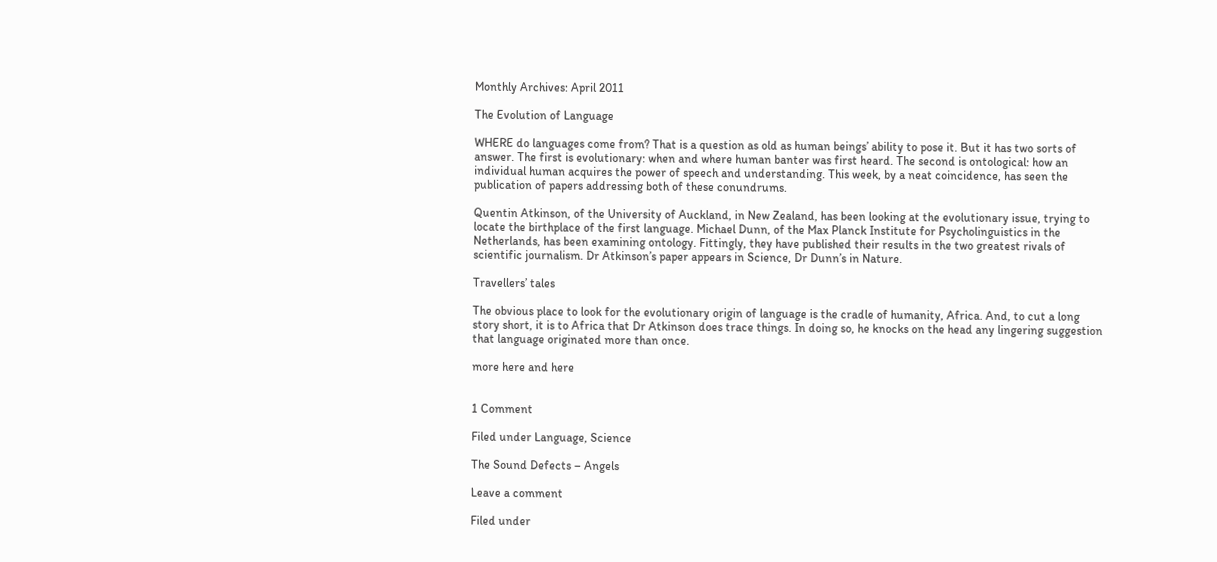Monthly Archives: April 2011

The Evolution of Language

WHERE do languages come from? That is a question as old as human beings’ ability to pose it. But it has two sorts of answer. The first is evolutionary: when and where human banter was first heard. The second is ontological: how an individual human acquires the power of speech and understanding. This week, by a neat coincidence, has seen the publication of papers addressing both of these conundrums.

Quentin Atkinson, of the University of Auckland, in New Zealand, has been looking at the evolutionary issue, trying to locate the birthplace of the first language. Michael Dunn, of the Max Planck Institute for Psycholinguistics in the Netherlands, has been examining ontology. Fittingly, they have published their results in the two greatest rivals of scientific journalism. Dr Atkinson’s paper appears in Science, Dr Dunn’s in Nature.

Travellers’ tales

The obvious place to look for the evolutionary origin of language is the cradle of humanity, Africa. And, to cut a long story short, it is to Africa that Dr Atkinson does trace things. In doing so, he knocks on the head any lingering suggestion that language originated more than once.

more here and here


1 Comment

Filed under Language, Science

The Sound Defects – Angels

Leave a comment

Filed under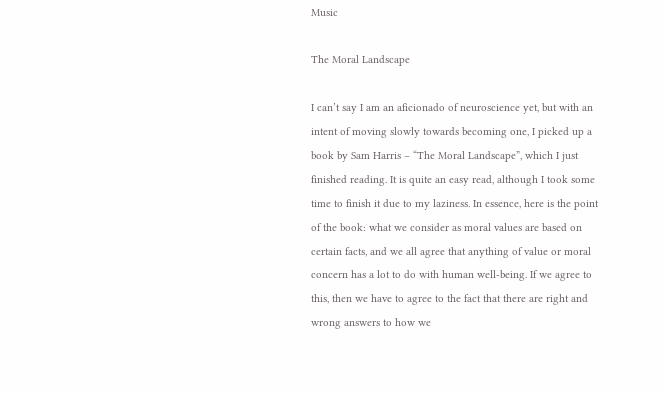Music

The Moral Landscape

I can’t say I am an aficionado of neuroscience yet, but with an intent of moving slowly towards becoming one, I picked up a book by Sam Harris – “The Moral Landscape”, which I just finished reading. It is quite an easy read, although I took some time to finish it due to my laziness. In essence, here is the point of the book: what we consider as moral values are based on certain facts, and we all agree that anything of value or moral concern has a lot to do with human well-being. If we agree to this, then we have to agree to the fact that there are right and wrong answers to how we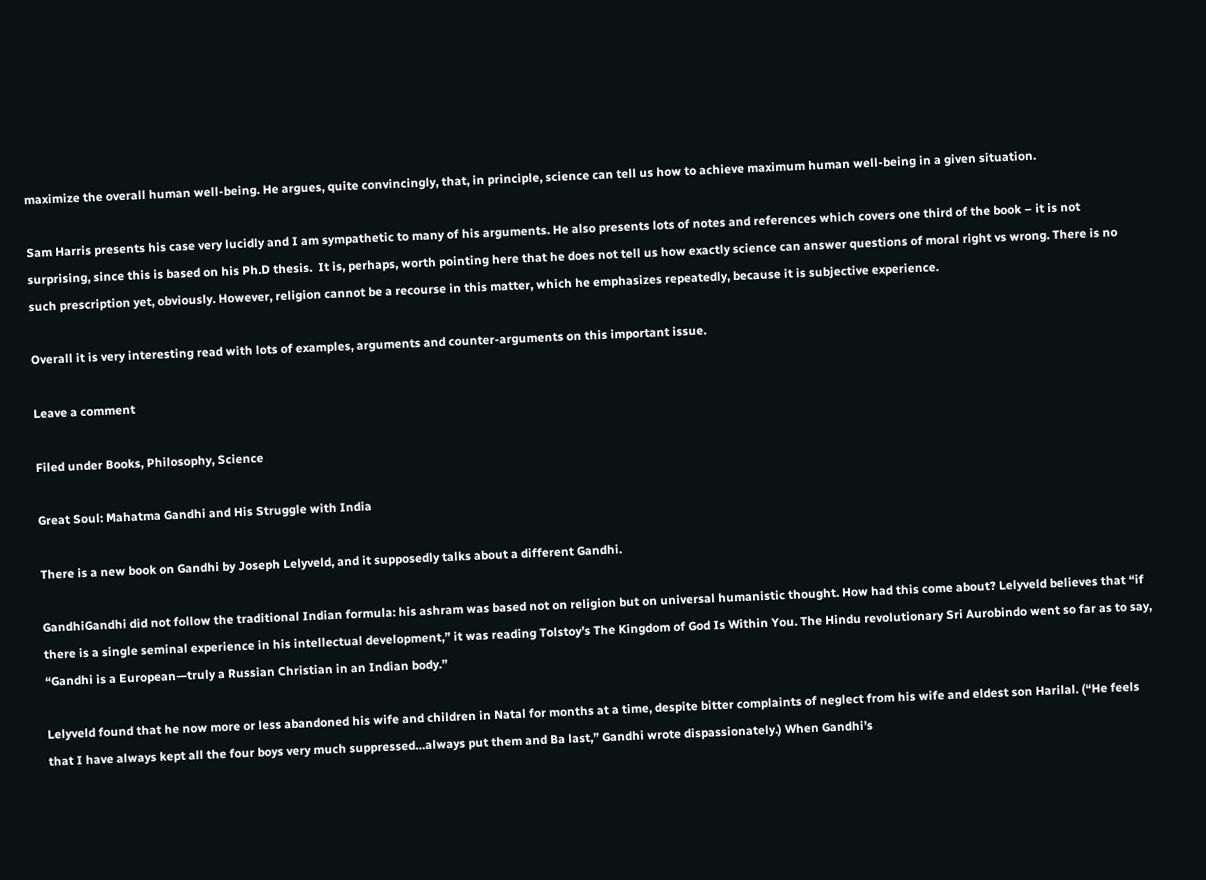maximize the overall human well-being. He argues, quite convincingly, that, in principle, science can tell us how to achieve maximum human well-being in a given situation.

Sam Harris presents his case very lucidly and I am sympathetic to many of his arguments. He also presents lots of notes and references which covers one third of the book – it is not surprising, since this is based on his Ph.D thesis.  It is, perhaps, worth pointing here that he does not tell us how exactly science can answer questions of moral right vs wrong. There is no such prescription yet, obviously. However, religion cannot be a recourse in this matter, which he emphasizes repeatedly, because it is subjective experience.

Overall it is very interesting read with lots of examples, arguments and counter-arguments on this important issue.

Leave a comment

Filed under Books, Philosophy, Science

Great Soul: Mahatma Gandhi and His Struggle with India

There is a new book on Gandhi by Joseph Lelyveld, and it supposedly talks about a different Gandhi.

GandhiGandhi did not follow the traditional Indian formula: his ashram was based not on religion but on universal humanistic thought. How had this come about? Lelyveld believes that “if there is a single seminal experience in his intellectual development,” it was reading Tolstoy’s The Kingdom of God Is Within You. The Hindu revolutionary Sri Aurobindo went so far as to say, “Gandhi is a European—truly a Russian Christian in an Indian body.”

Lelyveld found that he now more or less abandoned his wife and children in Natal for months at a time, despite bitter complaints of neglect from his wife and eldest son Harilal. (“He feels that I have always kept all the four boys very much suppressed…always put them and Ba last,” Gandhi wrote dispassionately.) When Gandhi’s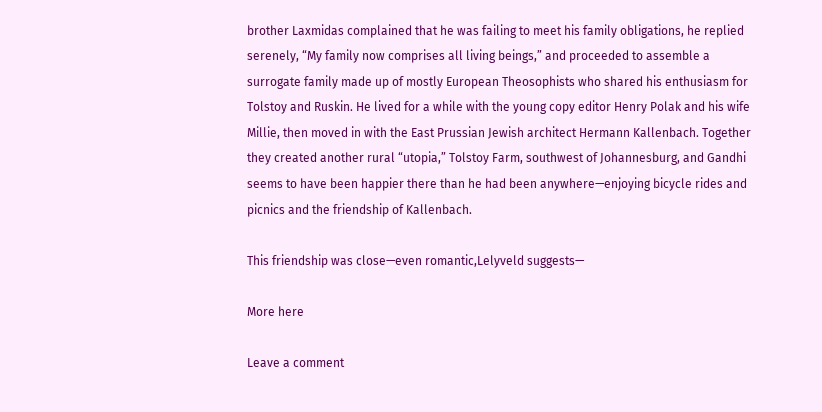brother Laxmidas complained that he was failing to meet his family obligations, he replied serenely, “My family now comprises all living beings,” and proceeded to assemble a surrogate family made up of mostly European Theosophists who shared his enthusiasm for Tolstoy and Ruskin. He lived for a while with the young copy editor Henry Polak and his wife Millie, then moved in with the East Prussian Jewish architect Hermann Kallenbach. Together they created another rural “utopia,” Tolstoy Farm, southwest of Johannesburg, and Gandhi seems to have been happier there than he had been anywhere—enjoying bicycle rides and picnics and the friendship of Kallenbach.

This friendship was close—even romantic,Lelyveld suggests—

More here

Leave a comment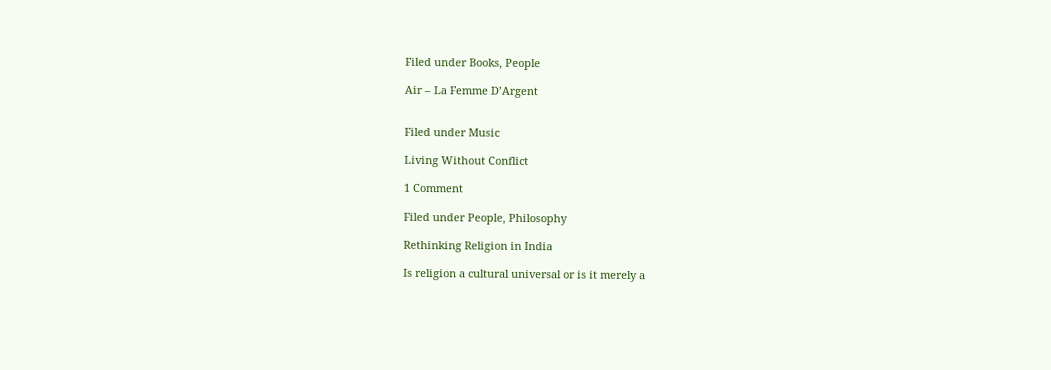Filed under Books, People

Air – La Femme D’Argent


Filed under Music

Living Without Conflict

1 Comment

Filed under People, Philosophy

Rethinking Religion in India

Is religion a cultural universal or is it merely a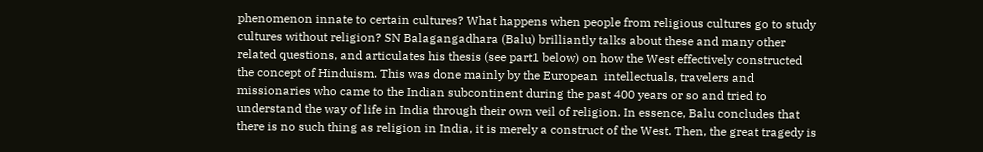phenomenon innate to certain cultures? What happens when people from religious cultures go to study cultures without religion? SN Balagangadhara (Balu) brilliantly talks about these and many other related questions, and articulates his thesis (see part1 below) on how the West effectively constructed the concept of Hinduism. This was done mainly by the European  intellectuals, travelers and missionaries who came to the Indian subcontinent during the past 400 years or so and tried to understand the way of life in India through their own veil of religion. In essence, Balu concludes that there is no such thing as religion in India, it is merely a construct of the West. Then, the great tragedy is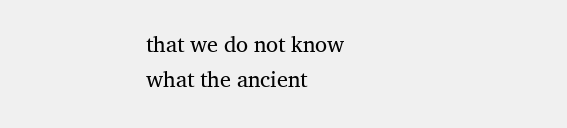that we do not know what the ancient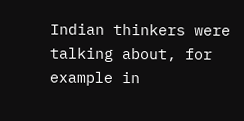Indian thinkers were talking about, for example in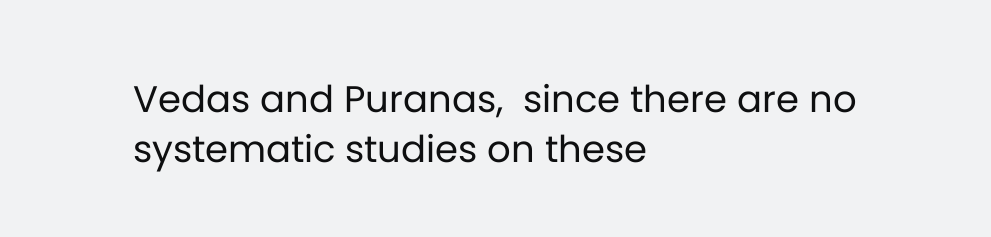Vedas and Puranas,  since there are no systematic studies on these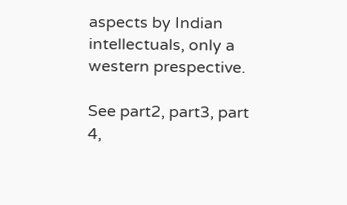aspects by Indian intellectuals, only a western prespective.

See part2, part3, part 4,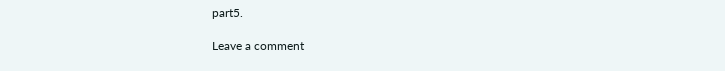part5.

Leave a comment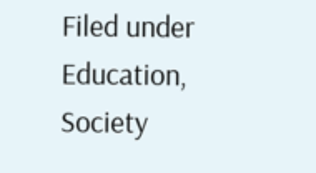Filed under Education, Society